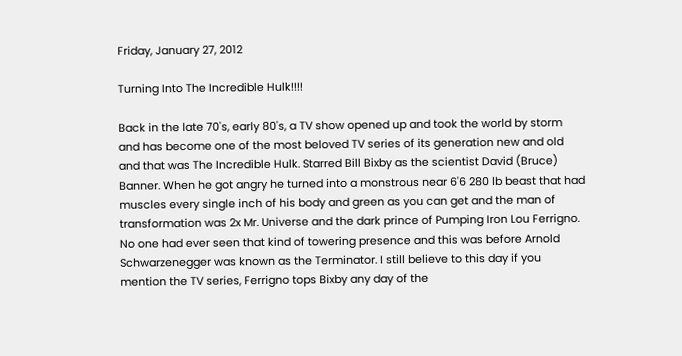Friday, January 27, 2012

Turning Into The Incredible Hulk!!!!

Back in the late 70's, early 80's, a TV show opened up and took the world by storm and has become one of the most beloved TV series of its generation new and old and that was The Incredible Hulk. Starred Bill Bixby as the scientist David (Bruce) Banner. When he got angry he turned into a monstrous near 6'6 280 lb beast that had muscles every single inch of his body and green as you can get and the man of transformation was 2x Mr. Universe and the dark prince of Pumping Iron Lou Ferrigno. No one had ever seen that kind of towering presence and this was before Arnold Schwarzenegger was known as the Terminator. I still believe to this day if you mention the TV series, Ferrigno tops Bixby any day of the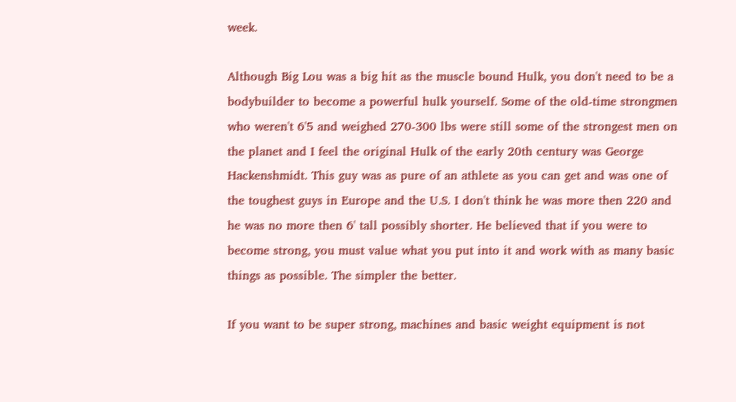week.

Although Big Lou was a big hit as the muscle bound Hulk, you don't need to be a bodybuilder to become a powerful hulk yourself. Some of the old-time strongmen who weren't 6'5 and weighed 270-300 lbs were still some of the strongest men on the planet and I feel the original Hulk of the early 20th century was George Hackenshmidt. This guy was as pure of an athlete as you can get and was one of the toughest guys in Europe and the U.S. I don't think he was more then 220 and he was no more then 6' tall possibly shorter. He believed that if you were to become strong, you must value what you put into it and work with as many basic things as possible. The simpler the better.

If you want to be super strong, machines and basic weight equipment is not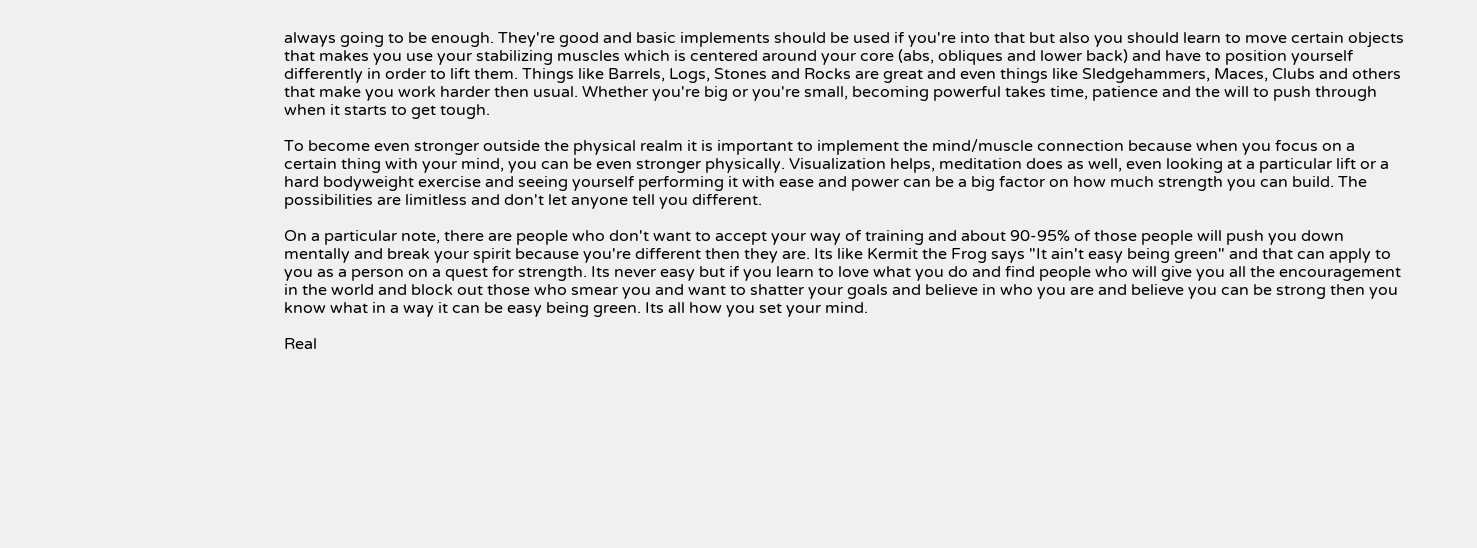always going to be enough. They're good and basic implements should be used if you're into that but also you should learn to move certain objects that makes you use your stabilizing muscles which is centered around your core (abs, obliques and lower back) and have to position yourself differently in order to lift them. Things like Barrels, Logs, Stones and Rocks are great and even things like Sledgehammers, Maces, Clubs and others that make you work harder then usual. Whether you're big or you're small, becoming powerful takes time, patience and the will to push through when it starts to get tough.

To become even stronger outside the physical realm it is important to implement the mind/muscle connection because when you focus on a certain thing with your mind, you can be even stronger physically. Visualization helps, meditation does as well, even looking at a particular lift or a hard bodyweight exercise and seeing yourself performing it with ease and power can be a big factor on how much strength you can build. The possibilities are limitless and don't let anyone tell you different.

On a particular note, there are people who don't want to accept your way of training and about 90-95% of those people will push you down mentally and break your spirit because you're different then they are. Its like Kermit the Frog says "It ain't easy being green" and that can apply to you as a person on a quest for strength. Its never easy but if you learn to love what you do and find people who will give you all the encouragement in the world and block out those who smear you and want to shatter your goals and believe in who you are and believe you can be strong then you know what in a way it can be easy being green. Its all how you set your mind.

Real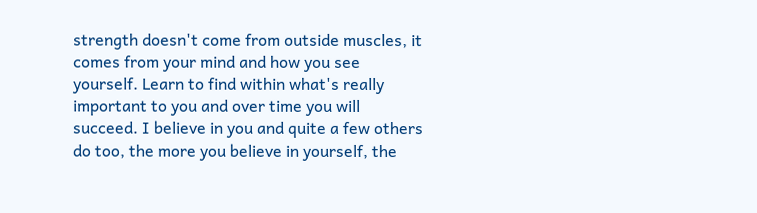strength doesn't come from outside muscles, it comes from your mind and how you see yourself. Learn to find within what's really important to you and over time you will succeed. I believe in you and quite a few others do too, the more you believe in yourself, the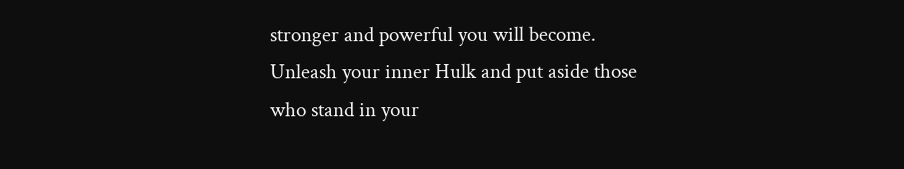stronger and powerful you will become. Unleash your inner Hulk and put aside those who stand in your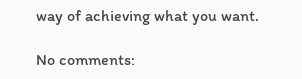way of achieving what you want.

No comments: